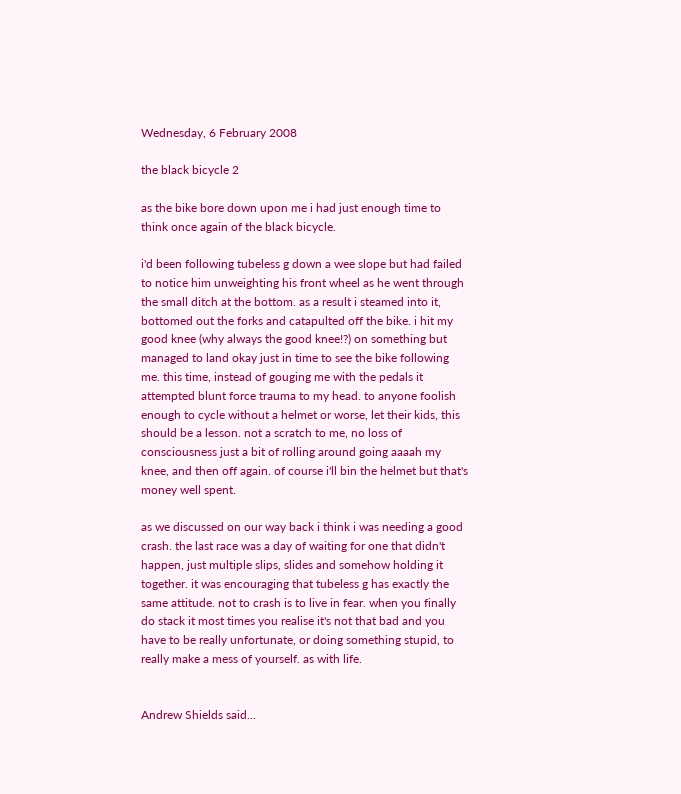Wednesday, 6 February 2008

the black bicycle 2

as the bike bore down upon me i had just enough time to think once again of the black bicycle.

i'd been following tubeless g down a wee slope but had failed to notice him unweighting his front wheel as he went through the small ditch at the bottom. as a result i steamed into it, bottomed out the forks and catapulted off the bike. i hit my good knee (why always the good knee!?) on something but managed to land okay just in time to see the bike following me. this time, instead of gouging me with the pedals it attempted blunt force trauma to my head. to anyone foolish enough to cycle without a helmet or worse, let their kids, this should be a lesson. not a scratch to me, no loss of consciousness just a bit of rolling around going aaaah my knee, and then off again. of course i'll bin the helmet but that's money well spent.

as we discussed on our way back i think i was needing a good crash. the last race was a day of waiting for one that didn't happen, just multiple slips, slides and somehow holding it together. it was encouraging that tubeless g has exactly the same attitude. not to crash is to live in fear. when you finally do stack it most times you realise it's not that bad and you have to be really unfortunate, or doing something stupid, to really make a mess of yourself. as with life.


Andrew Shields said...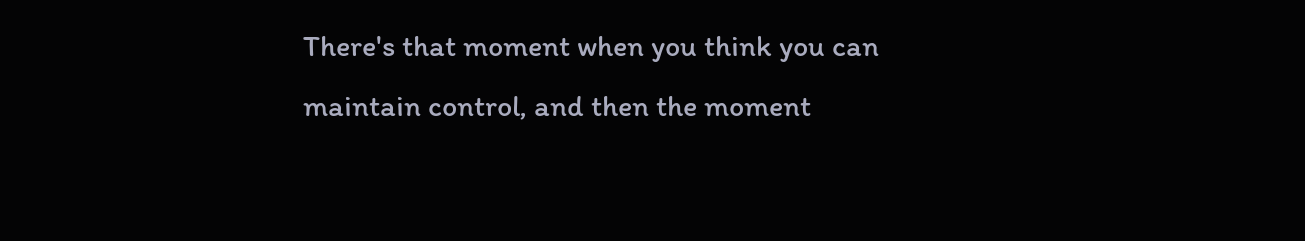There's that moment when you think you can maintain control, and then the moment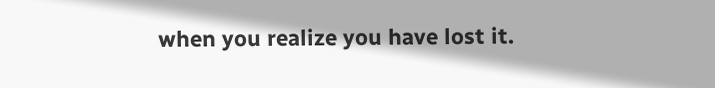when you realize you have lost it.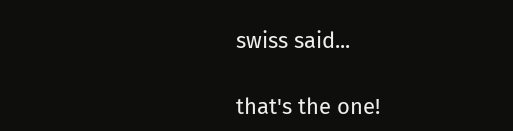swiss said...

that's the one!